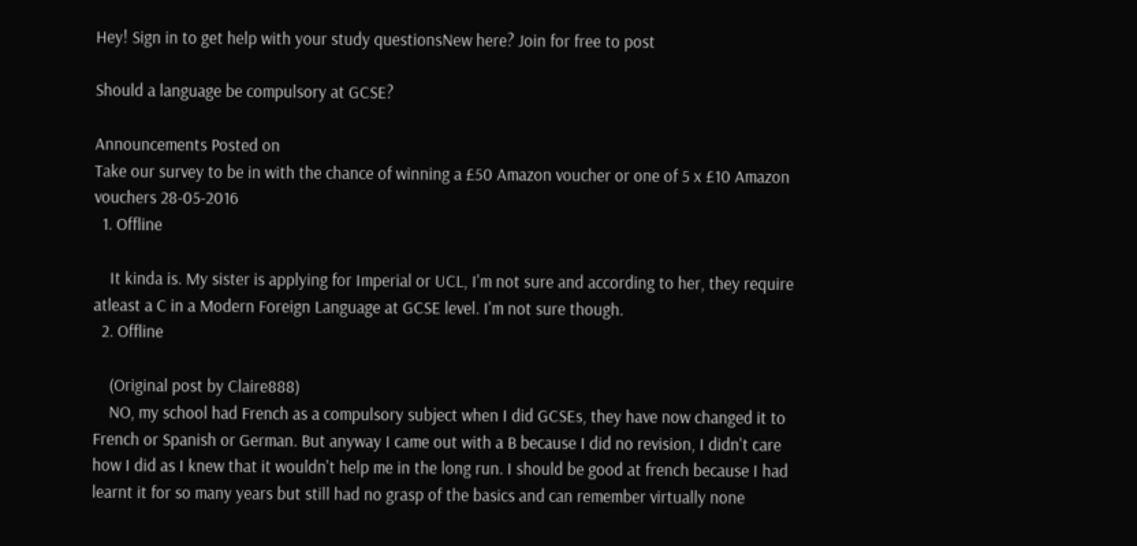Hey! Sign in to get help with your study questionsNew here? Join for free to post

Should a language be compulsory at GCSE?

Announcements Posted on
Take our survey to be in with the chance of winning a £50 Amazon voucher or one of 5 x £10 Amazon vouchers 28-05-2016
  1. Offline

    It kinda is. My sister is applying for Imperial or UCL, I'm not sure and according to her, they require atleast a C in a Modern Foreign Language at GCSE level. I'm not sure though.
  2. Offline

    (Original post by Claire888)
    NO, my school had French as a compulsory subject when I did GCSEs, they have now changed it to French or Spanish or German. But anyway I came out with a B because I did no revision, I didn't care how I did as I knew that it wouldn't help me in the long run. I should be good at french because I had learnt it for so many years but still had no grasp of the basics and can remember virtually none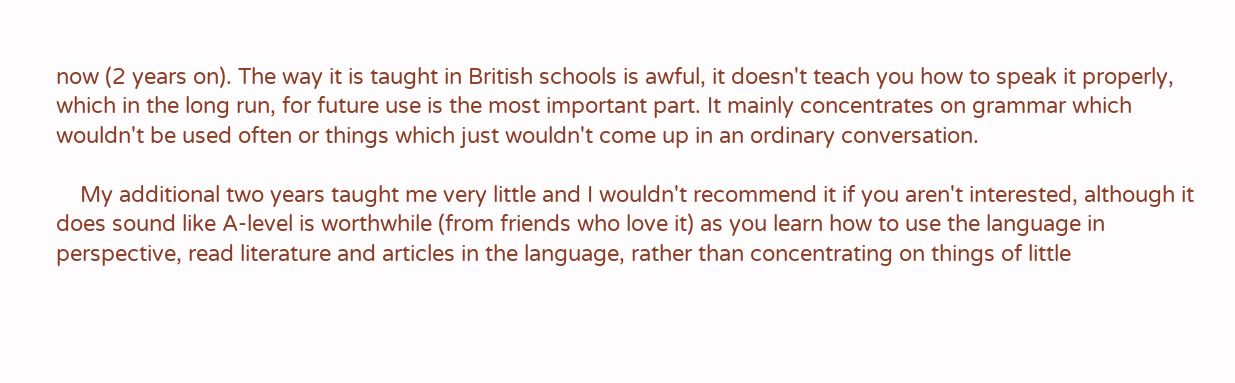now (2 years on). The way it is taught in British schools is awful, it doesn't teach you how to speak it properly, which in the long run, for future use is the most important part. It mainly concentrates on grammar which wouldn't be used often or things which just wouldn't come up in an ordinary conversation.

    My additional two years taught me very little and I wouldn't recommend it if you aren't interested, although it does sound like A-level is worthwhile (from friends who love it) as you learn how to use the language in perspective, read literature and articles in the language, rather than concentrating on things of little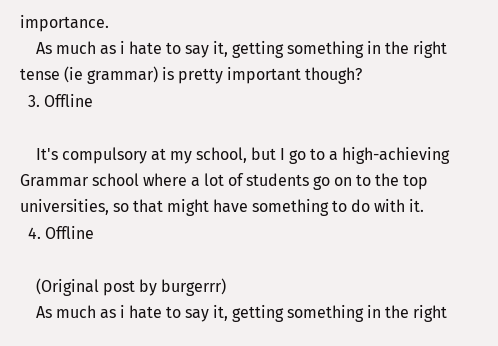importance.
    As much as i hate to say it, getting something in the right tense (ie grammar) is pretty important though?
  3. Offline

    It's compulsory at my school, but I go to a high-achieving Grammar school where a lot of students go on to the top universities, so that might have something to do with it.
  4. Offline

    (Original post by burgerrr)
    As much as i hate to say it, getting something in the right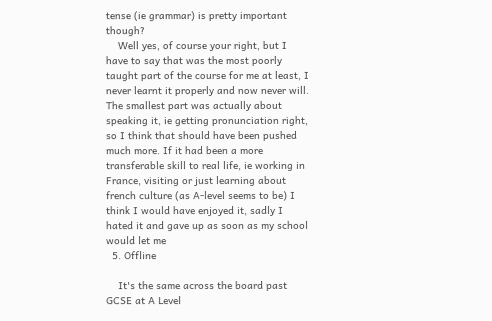tense (ie grammar) is pretty important though?
    Well yes, of course your right, but I have to say that was the most poorly taught part of the course for me at least, I never learnt it properly and now never will. The smallest part was actually about speaking it, ie getting pronunciation right, so I think that should have been pushed much more. If it had been a more transferable skill to real life, ie working in France, visiting or just learning about french culture (as A-level seems to be) I think I would have enjoyed it, sadly I hated it and gave up as soon as my school would let me
  5. Offline

    It's the same across the board past GCSE at A Level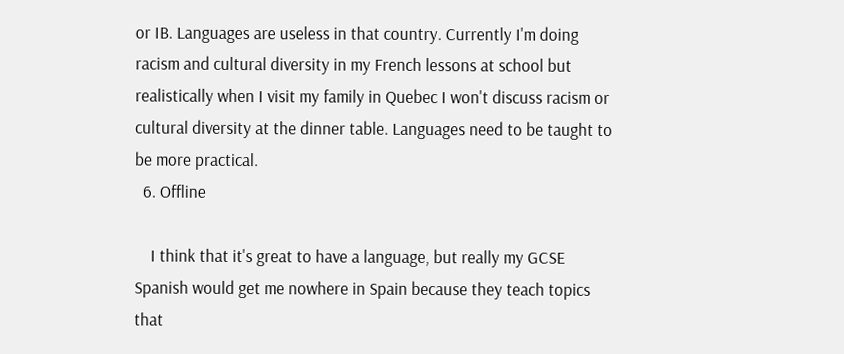or IB. Languages are useless in that country. Currently I'm doing racism and cultural diversity in my French lessons at school but realistically when I visit my family in Quebec I won't discuss racism or cultural diversity at the dinner table. Languages need to be taught to be more practical.
  6. Offline

    I think that it's great to have a language, but really my GCSE Spanish would get me nowhere in Spain because they teach topics that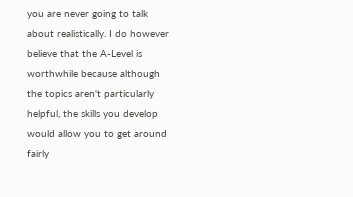you are never going to talk about realistically. I do however believe that the A-Level is worthwhile because although the topics aren't particularly helpful, the skills you develop would allow you to get around fairly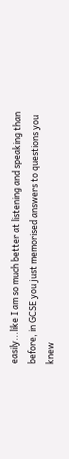easily...like I am so much better at listening and speaking than before, in GCSE you just memorised answers to questions you knew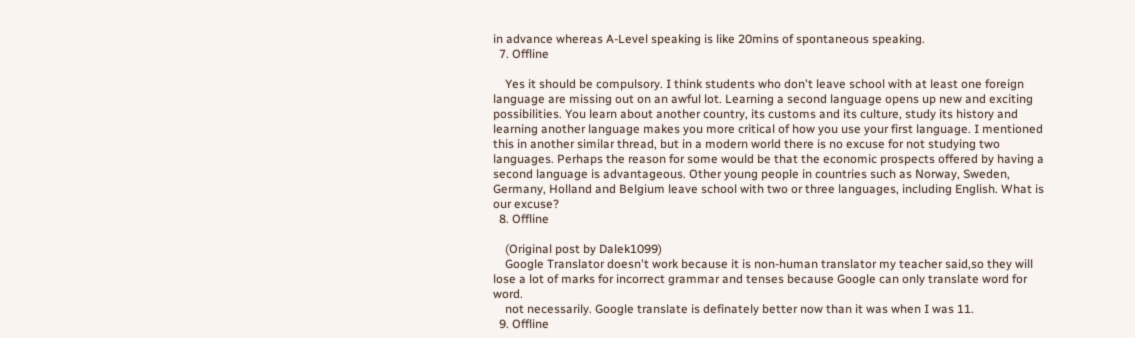in advance whereas A-Level speaking is like 20mins of spontaneous speaking.
  7. Offline

    Yes it should be compulsory. I think students who don't leave school with at least one foreign language are missing out on an awful lot. Learning a second language opens up new and exciting possibilities. You learn about another country, its customs and its culture, study its history and learning another language makes you more critical of how you use your first language. I mentioned this in another similar thread, but in a modern world there is no excuse for not studying two languages. Perhaps the reason for some would be that the economic prospects offered by having a second language is advantageous. Other young people in countries such as Norway, Sweden, Germany, Holland and Belgium leave school with two or three languages, including English. What is our excuse?
  8. Offline

    (Original post by Dalek1099)
    Google Translator doesn't work because it is non-human translator my teacher said,so they will lose a lot of marks for incorrect grammar and tenses because Google can only translate word for word.
    not necessarily. Google translate is definately better now than it was when I was 11.
  9. Offline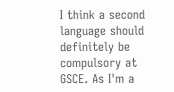I think a second language should definitely be compulsory at GSCE. As I'm a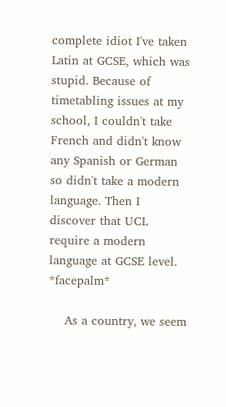complete idiot I've taken Latin at GCSE, which was stupid. Because of timetabling issues at my school, I couldn't take French and didn't know any Spanish or German so didn't take a modern language. Then I discover that UCL require a modern language at GCSE level. *facepalm*

    As a country, we seem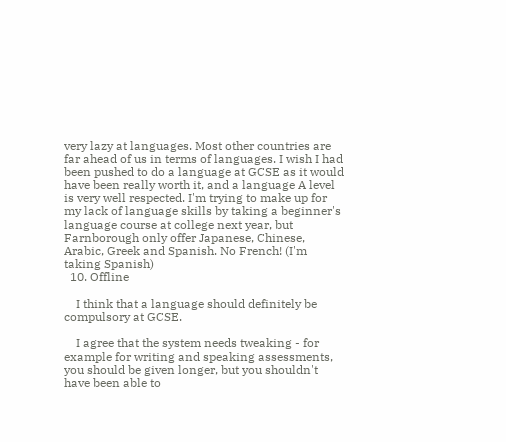very lazy at languages. Most other countries are far ahead of us in terms of languages. I wish I had been pushed to do a language at GCSE as it would have been really worth it, and a language A level is very well respected. I'm trying to make up for my lack of language skills by taking a beginner's language course at college next year, but Farnborough only offer Japanese, Chinese, Arabic, Greek and Spanish. No French! (I'm taking Spanish)
  10. Offline

    I think that a language should definitely be compulsory at GCSE.

    I agree that the system needs tweaking - for example for writing and speaking assessments, you should be given longer, but you shouldn't have been able to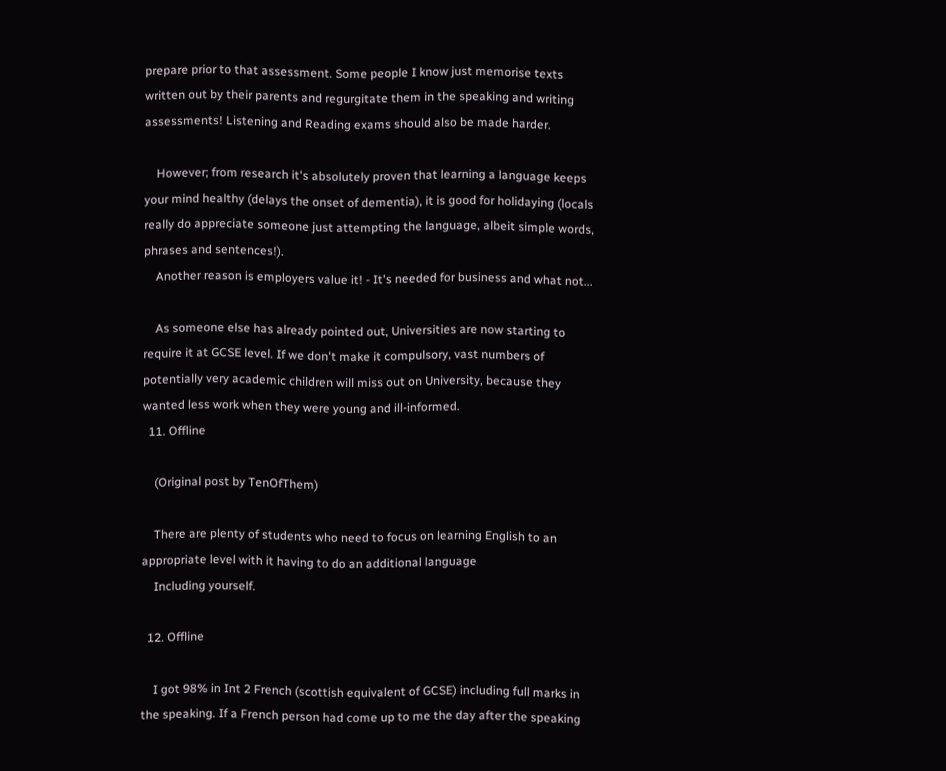prepare prior to that assessment. Some people I know just memorise texts written out by their parents and regurgitate them in the speaking and writing assessments! Listening and Reading exams should also be made harder.

    However; from research it's absolutely proven that learning a language keeps your mind healthy (delays the onset of dementia), it is good for holidaying (locals really do appreciate someone just attempting the language, albeit simple words, phrases and sentences!).
    Another reason is employers value it! - It's needed for business and what not...

    As someone else has already pointed out, Universities are now starting to require it at GCSE level. If we don't make it compulsory, vast numbers of potentially very academic children will miss out on University, because they wanted less work when they were young and ill-informed.
  11. Offline

    (Original post by TenOfThem)

    There are plenty of students who need to focus on learning English to an appropriate level with it having to do an additional language
    Including yourself.

  12. Offline

    I got 98% in Int 2 French (scottish equivalent of GCSE) including full marks in the speaking. If a French person had come up to me the day after the speaking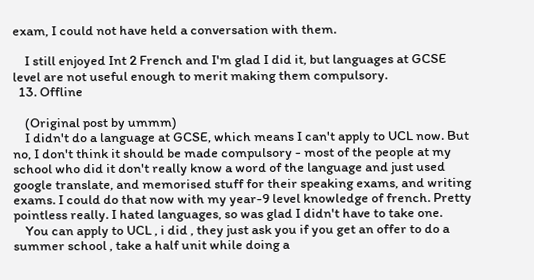exam, I could not have held a conversation with them.

    I still enjoyed Int 2 French and I'm glad I did it, but languages at GCSE level are not useful enough to merit making them compulsory.
  13. Offline

    (Original post by ummm)
    I didn't do a language at GCSE, which means I can't apply to UCL now. But no, I don't think it should be made compulsory - most of the people at my school who did it don't really know a word of the language and just used google translate, and memorised stuff for their speaking exams, and writing exams. I could do that now with my year-9 level knowledge of french. Pretty pointless really. I hated languages, so was glad I didn't have to take one.
    You can apply to UCL , i did , they just ask you if you get an offer to do a summer school , take a half unit while doing a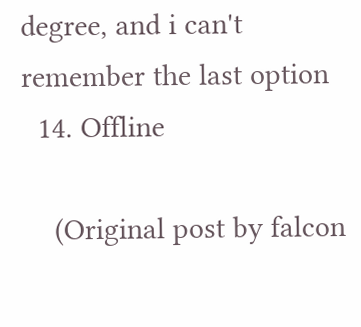degree, and i can't remember the last option
  14. Offline

    (Original post by falcon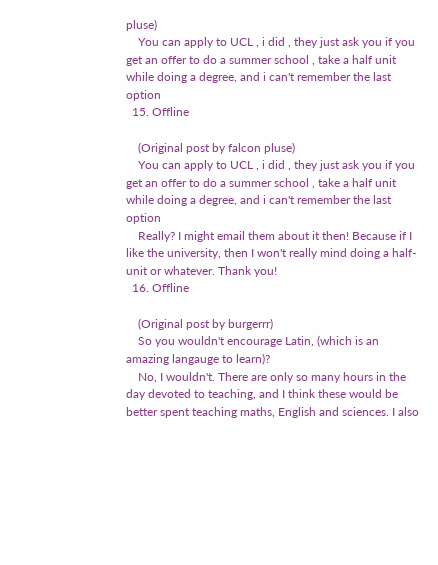pluse)
    You can apply to UCL , i did , they just ask you if you get an offer to do a summer school , take a half unit while doing a degree, and i can't remember the last option
  15. Offline

    (Original post by falcon pluse)
    You can apply to UCL , i did , they just ask you if you get an offer to do a summer school , take a half unit while doing a degree, and i can't remember the last option
    Really? I might email them about it then! Because if I like the university, then I won't really mind doing a half-unit or whatever. Thank you!
  16. Offline

    (Original post by burgerrr)
    So you wouldn't encourage Latin, (which is an amazing langauge to learn)?
    No, I wouldn't. There are only so many hours in the day devoted to teaching, and I think these would be better spent teaching maths, English and sciences. I also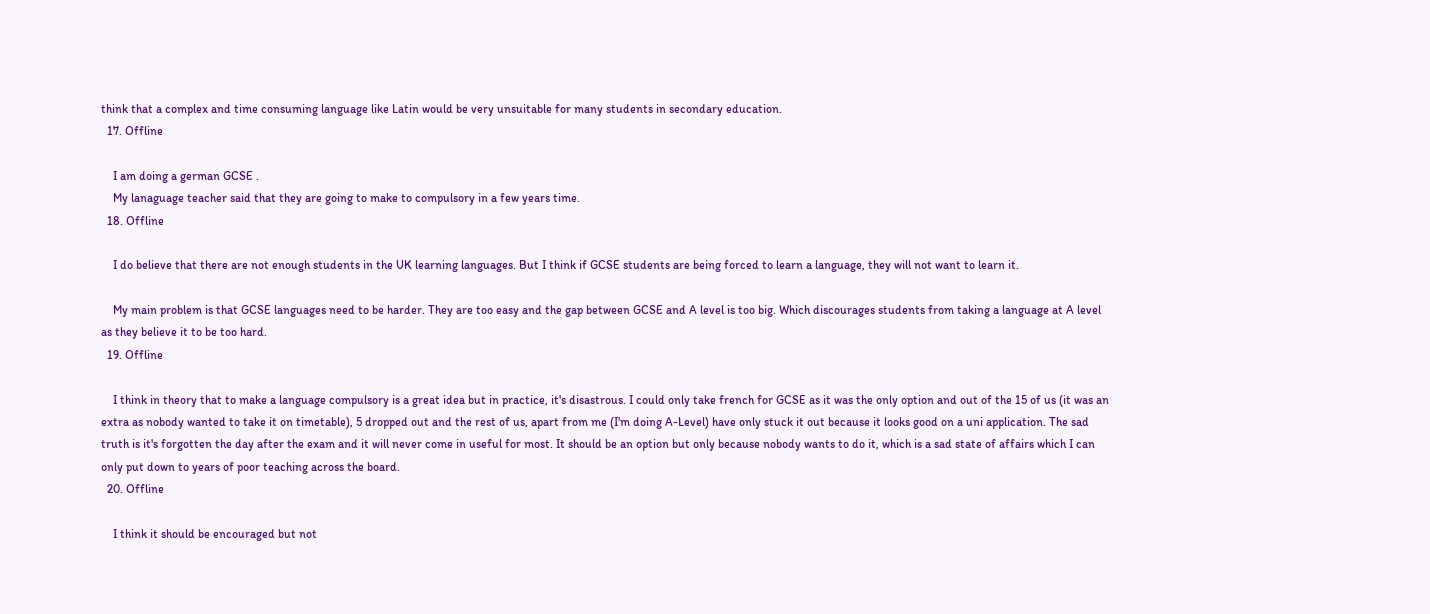think that a complex and time consuming language like Latin would be very unsuitable for many students in secondary education.
  17. Offline

    I am doing a german GCSE .
    My lanaguage teacher said that they are going to make to compulsory in a few years time.
  18. Offline

    I do believe that there are not enough students in the UK learning languages. But I think if GCSE students are being forced to learn a language, they will not want to learn it.

    My main problem is that GCSE languages need to be harder. They are too easy and the gap between GCSE and A level is too big. Which discourages students from taking a language at A level as they believe it to be too hard.
  19. Offline

    I think in theory that to make a language compulsory is a great idea but in practice, it's disastrous. I could only take french for GCSE as it was the only option and out of the 15 of us (it was an extra as nobody wanted to take it on timetable), 5 dropped out and the rest of us, apart from me (I'm doing A-Level) have only stuck it out because it looks good on a uni application. The sad truth is it's forgotten the day after the exam and it will never come in useful for most. It should be an option but only because nobody wants to do it, which is a sad state of affairs which I can only put down to years of poor teaching across the board.
  20. Offline

    I think it should be encouraged but not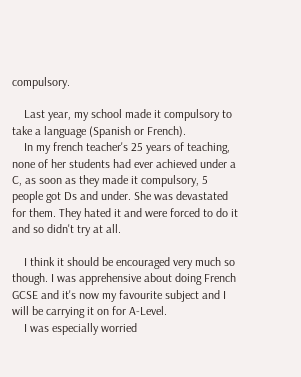compulsory.

    Last year, my school made it compulsory to take a language (Spanish or French).
    In my french teacher's 25 years of teaching, none of her students had ever achieved under a C, as soon as they made it compulsory, 5 people got Ds and under. She was devastated for them. They hated it and were forced to do it and so didn't try at all.

    I think it should be encouraged very much so though. I was apprehensive about doing French GCSE and it's now my favourite subject and I will be carrying it on for A-Level.
    I was especially worried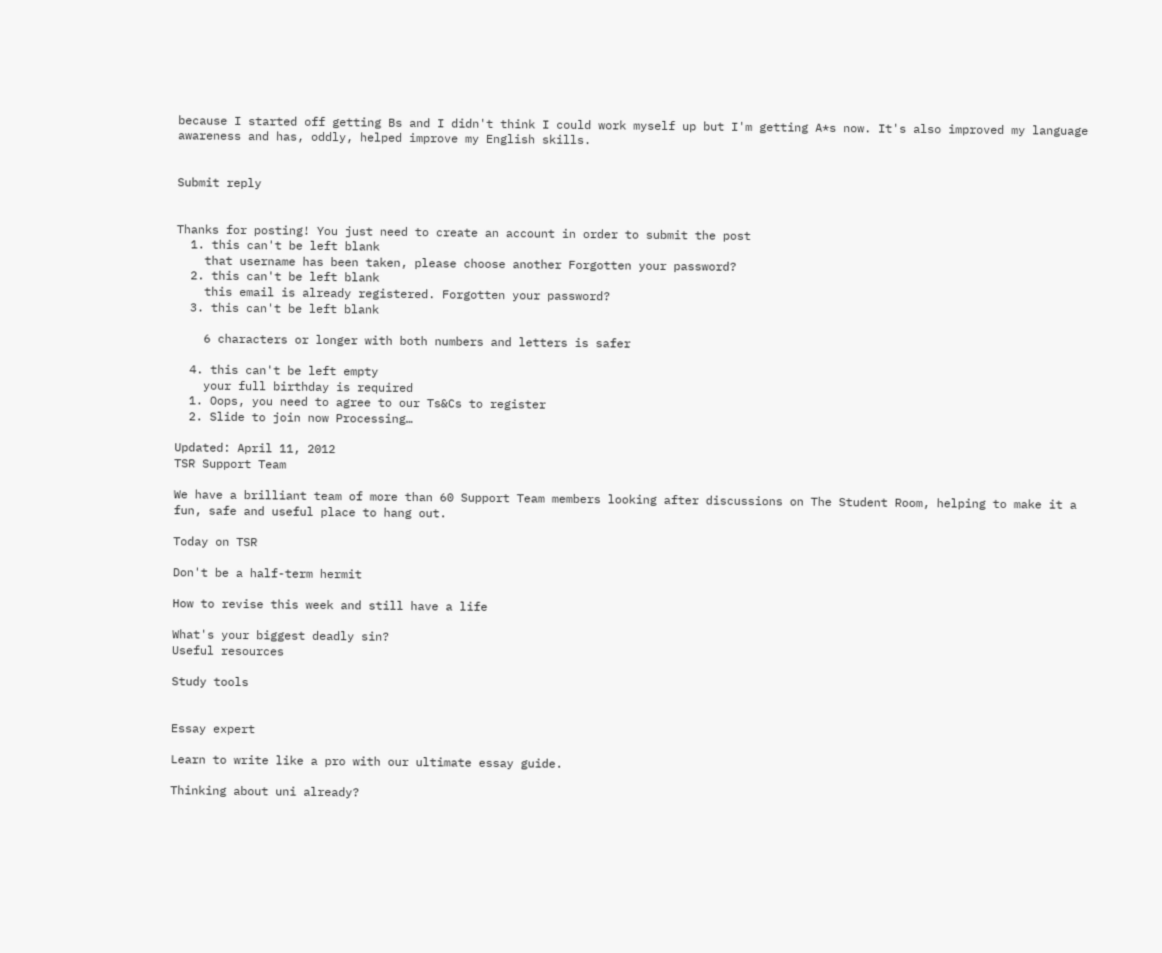because I started off getting Bs and I didn't think I could work myself up but I'm getting A*s now. It's also improved my language awareness and has, oddly, helped improve my English skills.


Submit reply


Thanks for posting! You just need to create an account in order to submit the post
  1. this can't be left blank
    that username has been taken, please choose another Forgotten your password?
  2. this can't be left blank
    this email is already registered. Forgotten your password?
  3. this can't be left blank

    6 characters or longer with both numbers and letters is safer

  4. this can't be left empty
    your full birthday is required
  1. Oops, you need to agree to our Ts&Cs to register
  2. Slide to join now Processing…

Updated: April 11, 2012
TSR Support Team

We have a brilliant team of more than 60 Support Team members looking after discussions on The Student Room, helping to make it a fun, safe and useful place to hang out.

Today on TSR

Don't be a half-term hermit

How to revise this week and still have a life

What's your biggest deadly sin?
Useful resources

Study tools


Essay expert

Learn to write like a pro with our ultimate essay guide.

Thinking about uni already?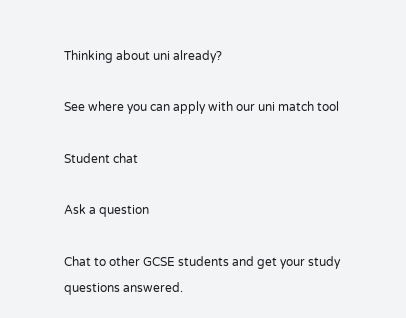Thinking about uni already?

See where you can apply with our uni match tool

Student chat

Ask a question

Chat to other GCSE students and get your study questions answered.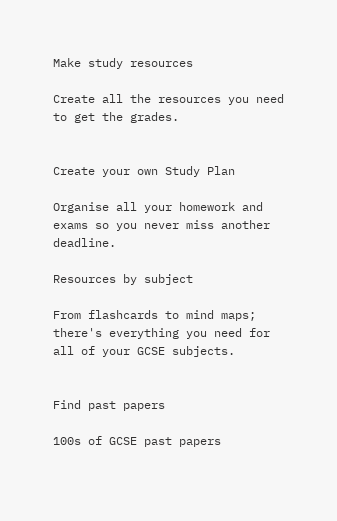Make study resources

Create all the resources you need to get the grades.


Create your own Study Plan

Organise all your homework and exams so you never miss another deadline.

Resources by subject

From flashcards to mind maps; there's everything you need for all of your GCSE subjects.


Find past papers

100s of GCSE past papers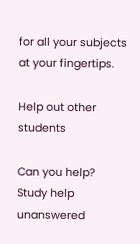for all your subjects at your fingertips.

Help out other students

Can you help? Study help unanswered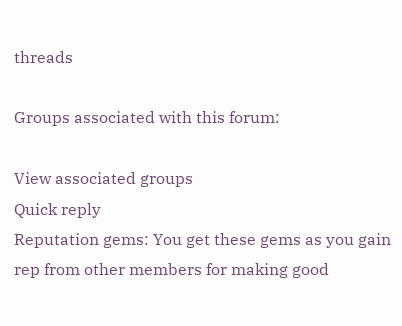threads

Groups associated with this forum:

View associated groups
Quick reply
Reputation gems: You get these gems as you gain rep from other members for making good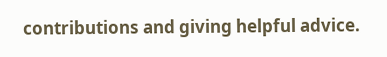contributions and giving helpful advice.